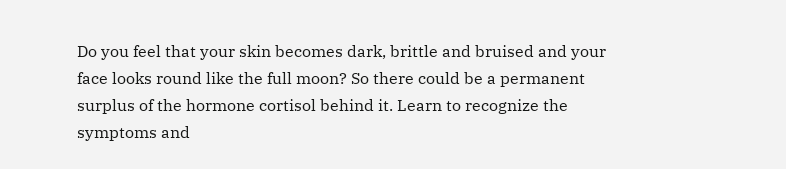Do you feel that your skin becomes dark, brittle and bruised and your face looks round like the full moon? So there could be a permanent surplus of the hormone cortisol behind it. Learn to recognize the symptoms and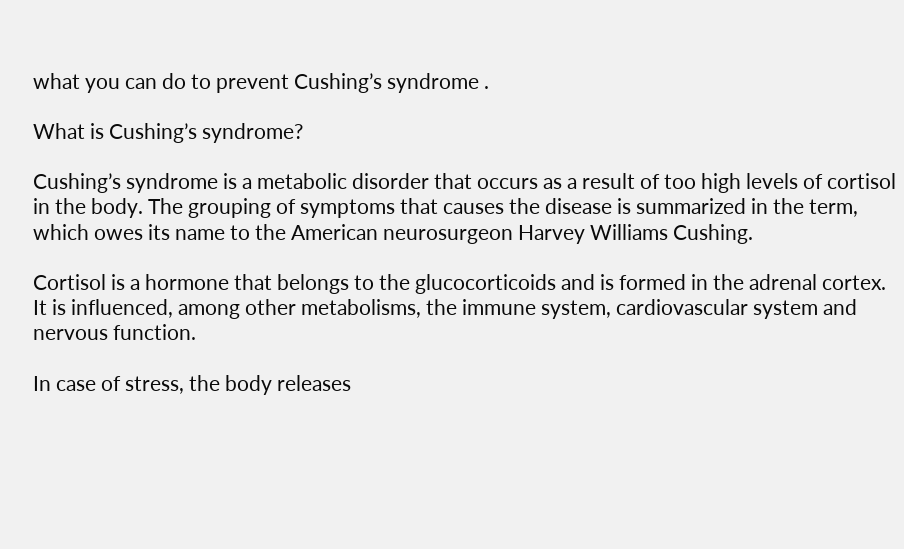what you can do to prevent Cushing’s syndrome .

What is Cushing’s syndrome?

Cushing’s syndrome is a metabolic disorder that occurs as a result of too high levels of cortisol  in the body. The grouping of symptoms that causes the disease is summarized in the term, which owes its name to the American neurosurgeon Harvey Williams Cushing.

Cortisol is a hormone that belongs to the glucocorticoids and is formed in the adrenal cortex. It is influenced, among other metabolisms, the immune system, cardiovascular system and nervous function.

In case of stress, the body releases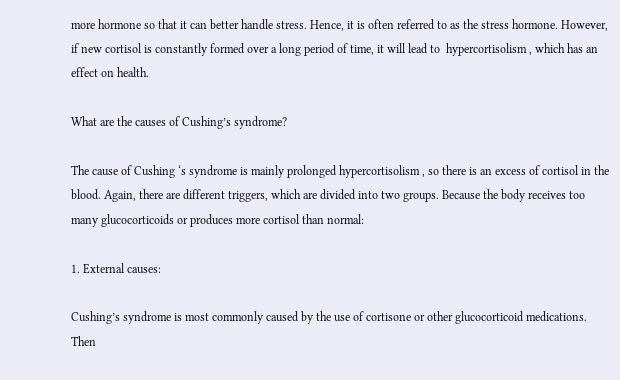more hormone so that it can better handle stress. Hence, it is often referred to as the stress hormone. However, if new cortisol is constantly formed over a long period of time, it will lead to  hypercortisolism , which has an effect on health.

What are the causes of Cushing’s syndrome?

The cause of Cushing ‘s syndrome is mainly prolonged hypercortisolism , so there is an excess of cortisol in the blood. Again, there are different triggers, which are divided into two groups. Because the body receives too many glucocorticoids or produces more cortisol than normal:

1. External causes:

Cushing’s syndrome is most commonly caused by the use of cortisone or other glucocorticoid medications. Then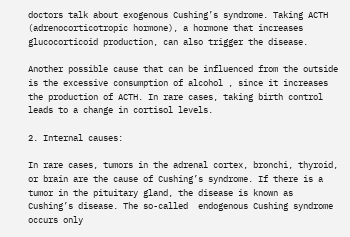doctors talk about exogenous Cushing’s syndrome. Taking ACTH (adrenocorticotropic hormone), a hormone that increases glucocorticoid production, can also trigger the disease.

Another possible cause that can be influenced from the outside is the excessive consumption of alcohol , since it increases the production of ACTH. In rare cases, taking birth control leads to a change in cortisol levels.

2. Internal causes:

In rare cases, tumors in the adrenal cortex, bronchi, thyroid, or brain are the cause of Cushing’s syndrome. If there is a tumor in the pituitary gland, the disease is known as Cushing’s disease. The so-called  endogenous Cushing syndrome  occurs only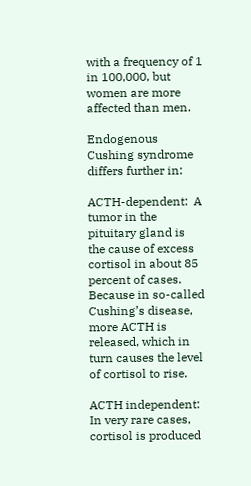with a frequency of 1 in 100,000, but women are more affected than men.

Endogenous Cushing syndrome differs further in:

ACTH-dependent:  A tumor in the pituitary gland is the cause of excess cortisol in about 85 percent of cases. Because in so-called Cushing’s disease, more ACTH is released, which in turn causes the level of cortisol to rise.

ACTH independent:  In very rare cases, cortisol is produced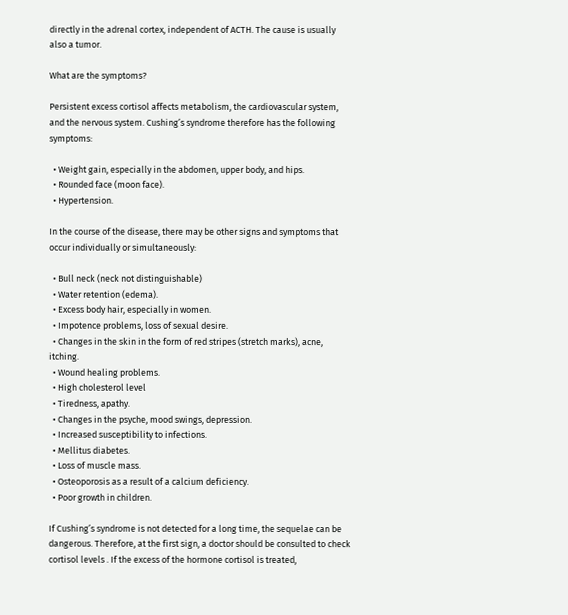directly in the adrenal cortex, independent of ACTH. The cause is usually also a tumor.

What are the symptoms?

Persistent excess cortisol affects metabolism, the cardiovascular system, and the nervous system. Cushing’s syndrome therefore has the following symptoms:

  • Weight gain, especially in the abdomen, upper body, and hips.
  • Rounded face (moon face).
  • Hypertension.

In the course of the disease, there may be other signs and symptoms that occur individually or simultaneously:

  • Bull neck (neck not distinguishable)
  • Water retention (edema).
  • Excess body hair, especially in women.
  • Impotence problems, loss of sexual desire.
  • Changes in the skin in the form of red stripes (stretch marks), acne, itching.
  • Wound healing problems.
  • High cholesterol level
  • Tiredness, apathy.
  • Changes in the psyche, mood swings, depression.
  • Increased susceptibility to infections.
  • Mellitus diabetes.
  • Loss of muscle mass.
  • Osteoporosis as a result of a calcium deficiency.
  • Poor growth in children.

If Cushing’s syndrome is not detected for a long time, the sequelae can be dangerous. Therefore, at the first sign, a doctor should be consulted to check cortisol levels . If the excess of the hormone cortisol is treated,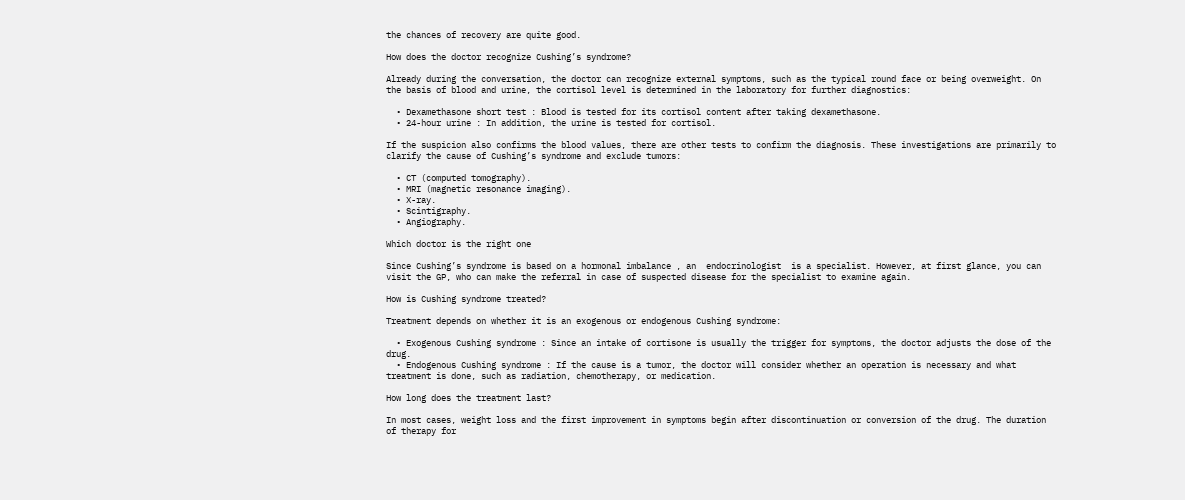the chances of recovery are quite good.

How does the doctor recognize Cushing’s syndrome?

Already during the conversation, the doctor can recognize external symptoms, such as the typical round face or being overweight. On the basis of blood and urine, the cortisol level is determined in the laboratory for further diagnostics:

  • Dexamethasone short test : Blood is tested for its cortisol content after taking dexamethasone.
  • 24-hour urine : In addition, the urine is tested for cortisol.

If the suspicion also confirms the blood values, there are other tests to confirm the diagnosis. These investigations are primarily to clarify the cause of Cushing’s syndrome and exclude tumors:

  • CT (computed tomography).
  • MRI (magnetic resonance imaging).
  • X-ray.
  • Scintigraphy.
  • Angiography.

Which doctor is the right one

Since Cushing’s syndrome is based on a hormonal imbalance , an  endocrinologist  is a specialist. However, at first glance, you can visit the GP, who can make the referral in case of suspected disease for the specialist to examine again.

How is Cushing syndrome treated?

Treatment depends on whether it is an exogenous or endogenous Cushing syndrome:

  • Exogenous Cushing syndrome : Since an intake of cortisone is usually the trigger for symptoms, the doctor adjusts the dose of the drug.
  • Endogenous Cushing syndrome : If the cause is a tumor, the doctor will consider whether an operation is necessary and what treatment is done, such as radiation, chemotherapy, or medication.

How long does the treatment last?

In most cases, weight loss and the first improvement in symptoms begin after discontinuation or conversion of the drug. The duration of therapy for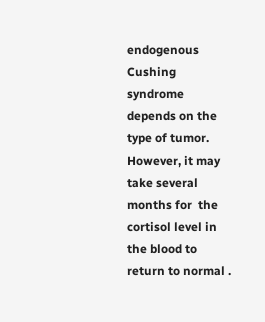endogenous Cushing syndrome depends on the type of tumor. However, it may take several months for  the cortisol level in the blood to return to normal .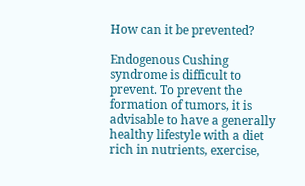How can it be prevented?

Endogenous Cushing syndrome is difficult to prevent. To prevent the formation of tumors, it is advisable to have a generally healthy lifestyle with a diet rich in nutrients, exercise,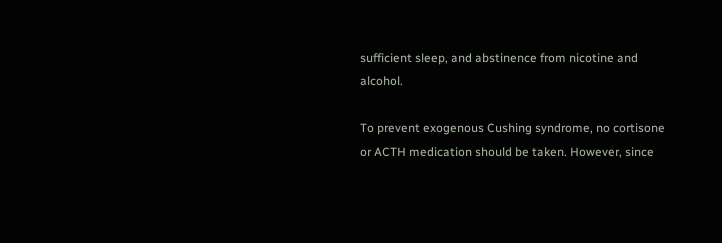sufficient sleep, and abstinence from nicotine and alcohol.

To prevent exogenous Cushing syndrome, no cortisone or ACTH medication should be taken. However, since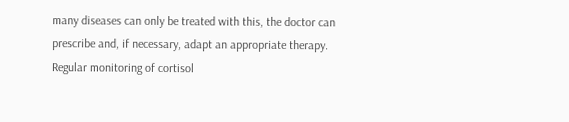many diseases can only be treated with this, the doctor can prescribe and, if necessary, adapt an appropriate therapy. Regular monitoring of cortisol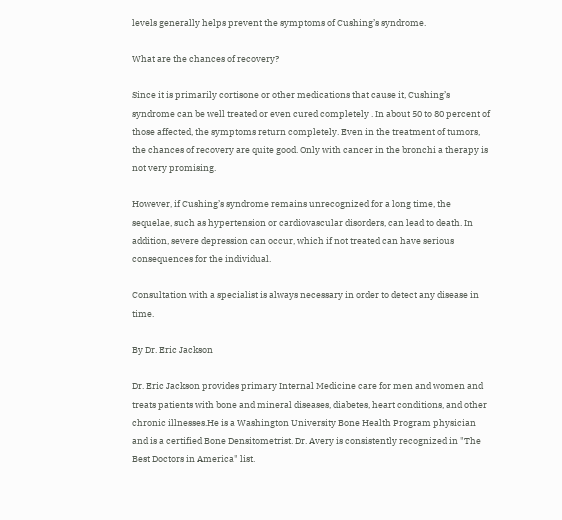levels generally helps prevent the symptoms of Cushing’s syndrome.

What are the chances of recovery?

Since it is primarily cortisone or other medications that cause it, Cushing’s syndrome can be well treated or even cured completely . In about 50 to 80 percent of those affected, the symptoms return completely. Even in the treatment of tumors, the chances of recovery are quite good. Only with cancer in the bronchi a therapy is not very promising.

However, if Cushing’s syndrome remains unrecognized for a long time, the sequelae, such as hypertension or cardiovascular disorders, can lead to death. In addition, severe depression can occur, which if not treated can have serious consequences for the individual.

Consultation with a specialist is always necessary in order to detect any disease in time.

By Dr. Eric Jackson

Dr. Eric Jackson provides primary Internal Medicine care for men and women and treats patients with bone and mineral diseases, diabetes, heart conditions, and other chronic illnesses.He is a Washington University Bone Health Program physician and is a certified Bone Densitometrist. Dr. Avery is consistently recognized in "The Best Doctors in America" list.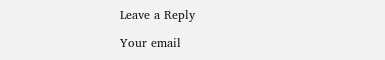Leave a Reply

Your email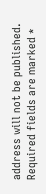address will not be published. Required fields are marked *